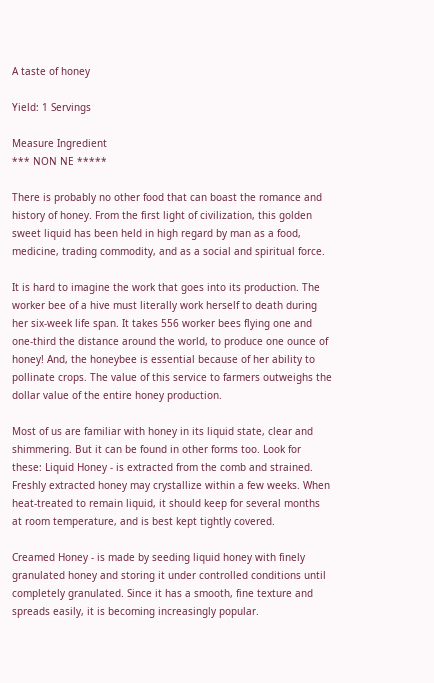A taste of honey

Yield: 1 Servings

Measure Ingredient
*** NON NE *****

There is probably no other food that can boast the romance and history of honey. From the first light of civilization, this golden sweet liquid has been held in high regard by man as a food, medicine, trading commodity, and as a social and spiritual force.

It is hard to imagine the work that goes into its production. The worker bee of a hive must literally work herself to death during her six-week life span. It takes 556 worker bees flying one and one-third the distance around the world, to produce one ounce of honey! And, the honeybee is essential because of her ability to pollinate crops. The value of this service to farmers outweighs the dollar value of the entire honey production.

Most of us are familiar with honey in its liquid state, clear and shimmering. But it can be found in other forms too. Look for these: Liquid Honey - is extracted from the comb and strained. Freshly extracted honey may crystallize within a few weeks. When heat-treated to remain liquid, it should keep for several months at room temperature, and is best kept tightly covered.

Creamed Honey - is made by seeding liquid honey with finely granulated honey and storing it under controlled conditions until completely granulated. Since it has a smooth, fine texture and spreads easily, it is becoming increasingly popular.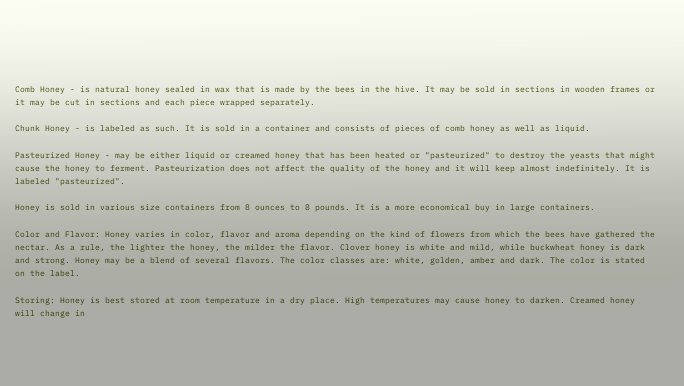Comb Honey - is natural honey sealed in wax that is made by the bees in the hive. It may be sold in sections in wooden frames or it may be cut in sections and each piece wrapped separately.

Chunk Honey - is labeled as such. It is sold in a container and consists of pieces of comb honey as well as liquid.

Pasteurized Honey - may be either liquid or creamed honey that has been heated or "pasteurized" to destroy the yeasts that might cause the honey to ferment. Pasteurization does not affect the quality of the honey and it will keep almost indefinitely. It is labeled "pasteurized".

Honey is sold in various size containers from 8 ounces to 8 pounds. It is a more economical buy in large containers.

Color and Flavor: Honey varies in color, flavor and aroma depending on the kind of flowers from which the bees have gathered the nectar. As a rule, the lighter the honey, the milder the flavor. Clover honey is white and mild, while buckwheat honey is dark and strong. Honey may be a blend of several flavors. The color classes are: white, golden, amber and dark. The color is stated on the label.

Storing: Honey is best stored at room temperature in a dry place. High temperatures may cause honey to darken. Creamed honey will change in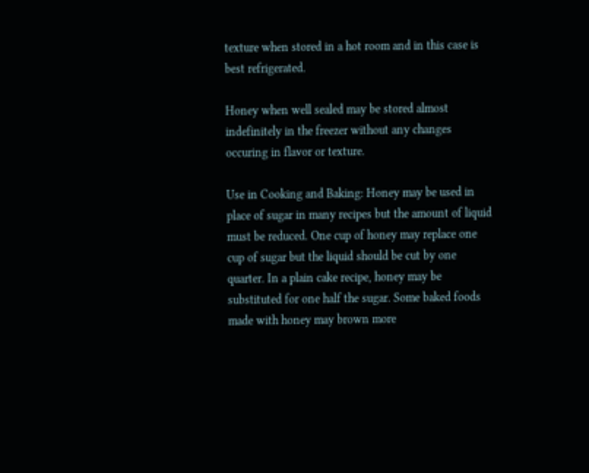texture when stored in a hot room and in this case is best refrigerated.

Honey when well sealed may be stored almost indefinitely in the freezer without any changes occuring in flavor or texture.

Use in Cooking and Baking: Honey may be used in place of sugar in many recipes but the amount of liquid must be reduced. One cup of honey may replace one cup of sugar but the liquid should be cut by one quarter. In a plain cake recipe, honey may be substituted for one half the sugar. Some baked foods made with honey may brown more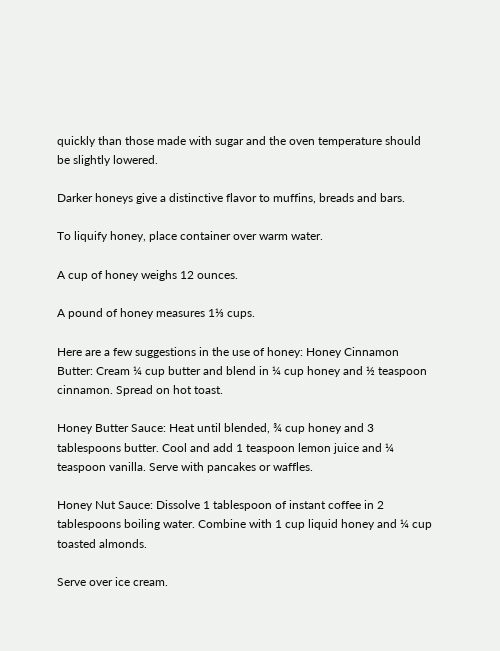quickly than those made with sugar and the oven temperature should be slightly lowered.

Darker honeys give a distinctive flavor to muffins, breads and bars.

To liquify honey, place container over warm water.

A cup of honey weighs 12 ounces.

A pound of honey measures 1⅓ cups.

Here are a few suggestions in the use of honey: Honey Cinnamon Butter: Cream ¼ cup butter and blend in ¼ cup honey and ½ teaspoon cinnamon. Spread on hot toast.

Honey Butter Sauce: Heat until blended, ¾ cup honey and 3 tablespoons butter. Cool and add 1 teaspoon lemon juice and ¼ teaspoon vanilla. Serve with pancakes or waffles.

Honey Nut Sauce: Dissolve 1 tablespoon of instant coffee in 2 tablespoons boiling water. Combine with 1 cup liquid honey and ¼ cup toasted almonds.

Serve over ice cream.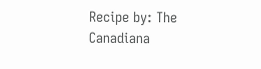Recipe by: The Canadiana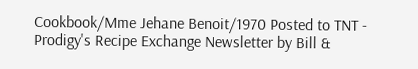Cookbook/Mme Jehane Benoit/1970 Posted to TNT - Prodigy's Recipe Exchange Newsletter by Bill &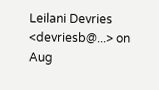Leilani Devries <devriesb@...> on Aug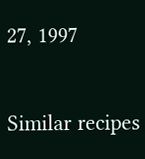27, 1997

Similar recipes